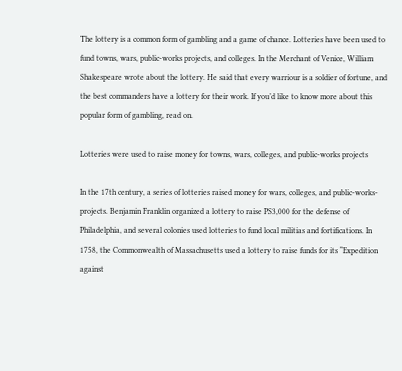The lottery is a common form of gambling and a game of chance. Lotteries have been used to fund towns, wars, public-works projects, and colleges. In the Merchant of Venice, William Shakespeare wrote about the lottery. He said that every warriour is a soldier of fortune, and the best commanders have a lottery for their work. If you’d like to know more about this popular form of gambling, read on.

Lotteries were used to raise money for towns, wars, colleges, and public-works projects

In the 17th century, a series of lotteries raised money for wars, colleges, and public-works-projects. Benjamin Franklin organized a lottery to raise PS3,000 for the defense of Philadelphia, and several colonies used lotteries to fund local militias and fortifications. In 1758, the Commonwealth of Massachusetts used a lottery to raise funds for its “Expedition against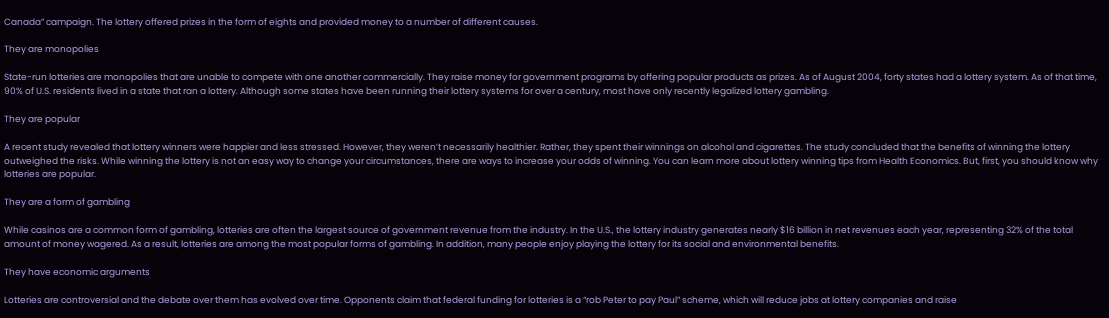Canada” campaign. The lottery offered prizes in the form of eights and provided money to a number of different causes.

They are monopolies

State-run lotteries are monopolies that are unable to compete with one another commercially. They raise money for government programs by offering popular products as prizes. As of August 2004, forty states had a lottery system. As of that time, 90% of U.S. residents lived in a state that ran a lottery. Although some states have been running their lottery systems for over a century, most have only recently legalized lottery gambling.

They are popular

A recent study revealed that lottery winners were happier and less stressed. However, they weren’t necessarily healthier. Rather, they spent their winnings on alcohol and cigarettes. The study concluded that the benefits of winning the lottery outweighed the risks. While winning the lottery is not an easy way to change your circumstances, there are ways to increase your odds of winning. You can learn more about lottery winning tips from Health Economics. But, first, you should know why lotteries are popular.

They are a form of gambling

While casinos are a common form of gambling, lotteries are often the largest source of government revenue from the industry. In the U.S., the lottery industry generates nearly $16 billion in net revenues each year, representing 32% of the total amount of money wagered. As a result, lotteries are among the most popular forms of gambling. In addition, many people enjoy playing the lottery for its social and environmental benefits.

They have economic arguments

Lotteries are controversial and the debate over them has evolved over time. Opponents claim that federal funding for lotteries is a “rob Peter to pay Paul” scheme, which will reduce jobs at lottery companies and raise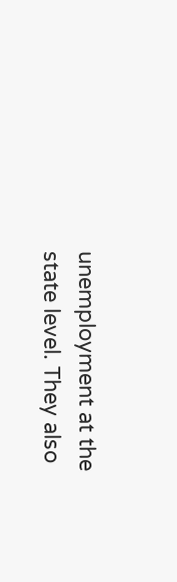unemployment at the state level. They also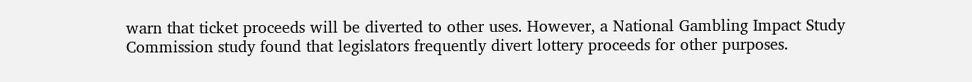warn that ticket proceeds will be diverted to other uses. However, a National Gambling Impact Study Commission study found that legislators frequently divert lottery proceeds for other purposes.